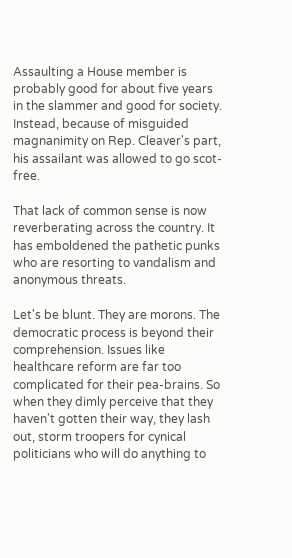Assaulting a House member is probably good for about five years in the slammer and good for society. Instead, because of misguided magnanimity on Rep. Cleaver's part, his assailant was allowed to go scot-free.

That lack of common sense is now reverberating across the country. It has emboldened the pathetic punks who are resorting to vandalism and anonymous threats.

Let's be blunt. They are morons. The democratic process is beyond their comprehension. Issues like healthcare reform are far too complicated for their pea-brains. So when they dimly perceive that they haven't gotten their way, they lash out, storm troopers for cynical politicians who will do anything to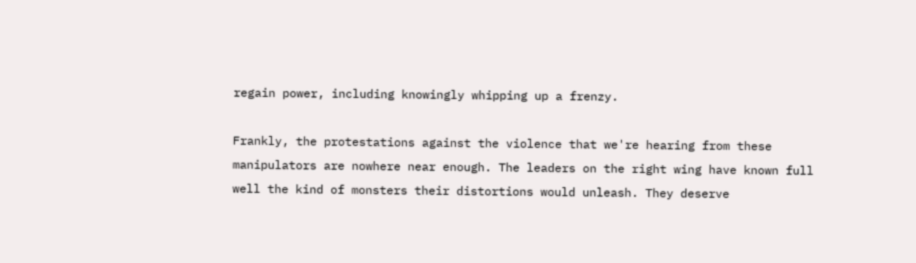regain power, including knowingly whipping up a frenzy.

Frankly, the protestations against the violence that we're hearing from these manipulators are nowhere near enough. The leaders on the right wing have known full well the kind of monsters their distortions would unleash. They deserve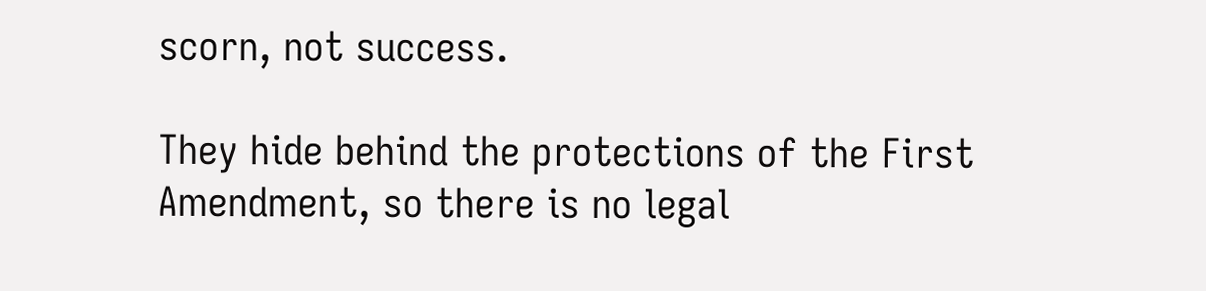scorn, not success.

They hide behind the protections of the First Amendment, so there is no legal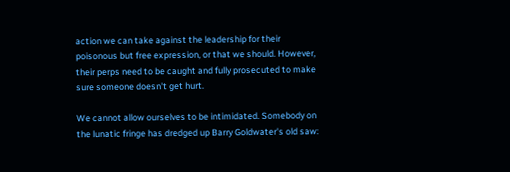action we can take against the leadership for their poisonous but free expression, or that we should. However, their perps need to be caught and fully prosecuted to make sure someone doesn't get hurt.

We cannot allow ourselves to be intimidated. Somebody on the lunatic fringe has dredged up Barry Goldwater's old saw: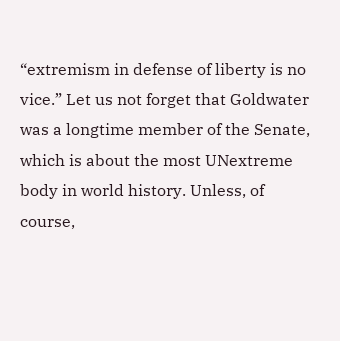“extremism in defense of liberty is no vice.” Let us not forget that Goldwater was a longtime member of the Senate, which is about the most UNextreme body in world history. Unless, of course,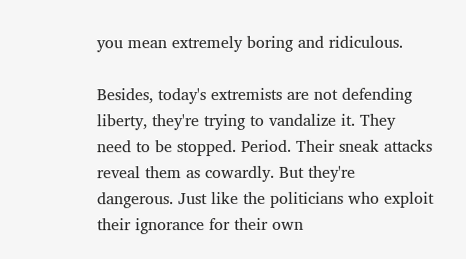you mean extremely boring and ridiculous.

Besides, today's extremists are not defending liberty, they're trying to vandalize it. They need to be stopped. Period. Their sneak attacks reveal them as cowardly. But they're dangerous. Just like the politicians who exploit their ignorance for their own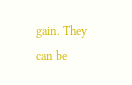gain. They can be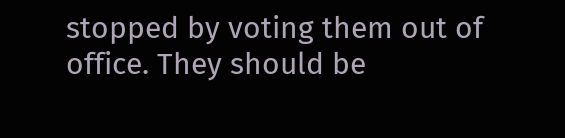stopped by voting them out of office. They should be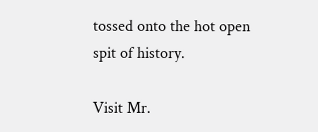tossed onto the hot open spit of history.

Visit Mr.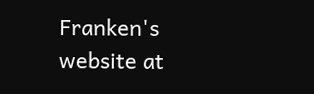Franken's website at